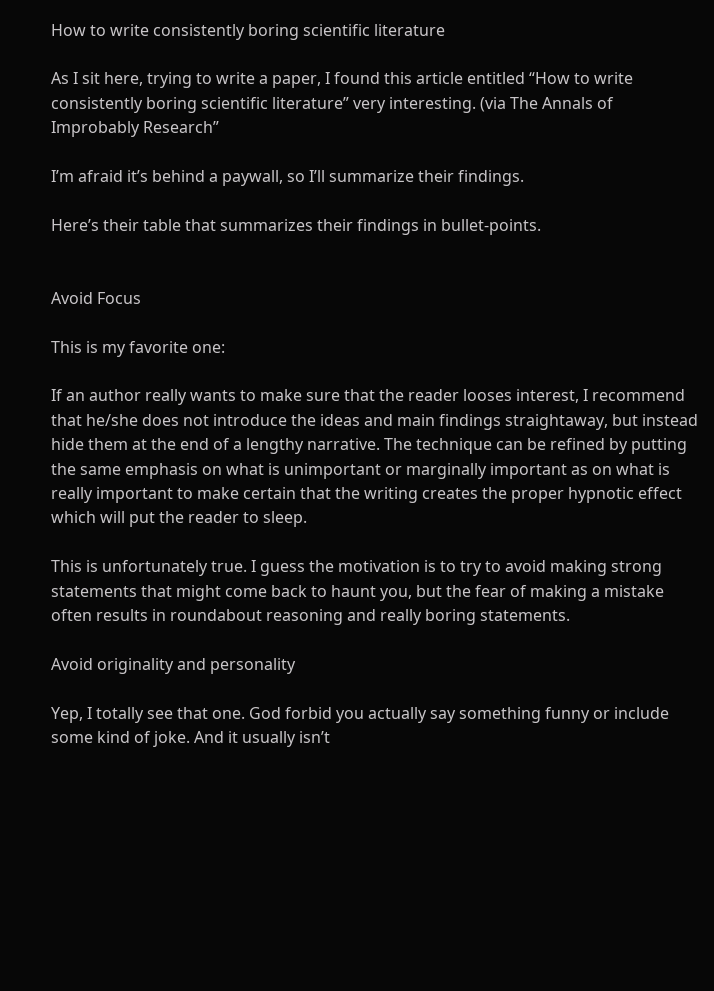How to write consistently boring scientific literature

As I sit here, trying to write a paper, I found this article entitled “How to write consistently boring scientific literature” very interesting. (via The Annals of Improbably Research”

I’m afraid it’s behind a paywall, so I’ll summarize their findings.

Here’s their table that summarizes their findings in bullet-points.


Avoid Focus

This is my favorite one:

If an author really wants to make sure that the reader looses interest, I recommend that he/she does not introduce the ideas and main findings straightaway, but instead hide them at the end of a lengthy narrative. The technique can be refined by putting the same emphasis on what is unimportant or marginally important as on what is really important to make certain that the writing creates the proper hypnotic effect which will put the reader to sleep.

This is unfortunately true. I guess the motivation is to try to avoid making strong statements that might come back to haunt you, but the fear of making a mistake often results in roundabout reasoning and really boring statements.

Avoid originality and personality

Yep, I totally see that one. God forbid you actually say something funny or include some kind of joke. And it usually isn’t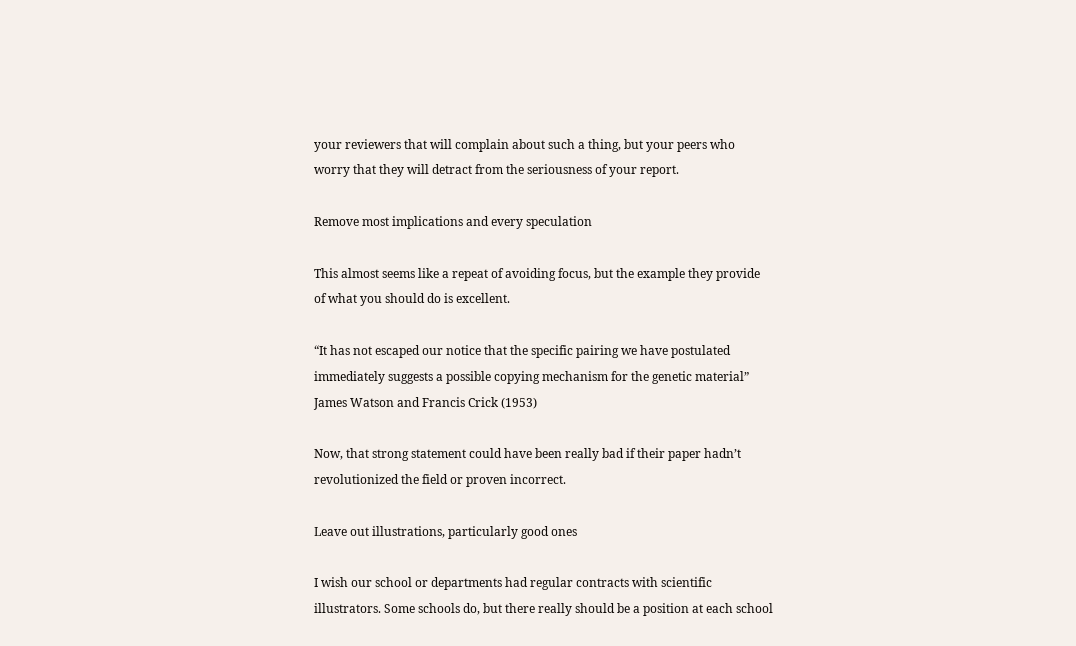your reviewers that will complain about such a thing, but your peers who worry that they will detract from the seriousness of your report.

Remove most implications and every speculation

This almost seems like a repeat of avoiding focus, but the example they provide of what you should do is excellent.

“It has not escaped our notice that the specific pairing we have postulated immediately suggests a possible copying mechanism for the genetic material”
James Watson and Francis Crick (1953)

Now, that strong statement could have been really bad if their paper hadn’t revolutionized the field or proven incorrect.

Leave out illustrations, particularly good ones

I wish our school or departments had regular contracts with scientific illustrators. Some schools do, but there really should be a position at each school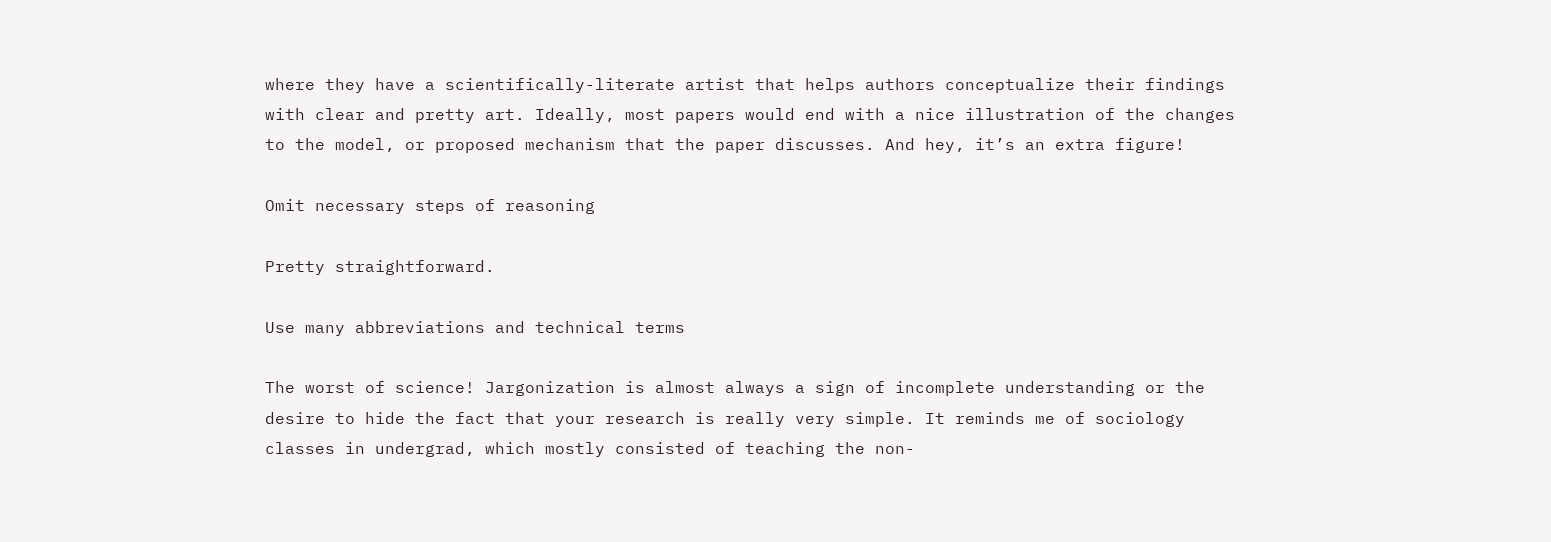where they have a scientifically-literate artist that helps authors conceptualize their findings with clear and pretty art. Ideally, most papers would end with a nice illustration of the changes to the model, or proposed mechanism that the paper discusses. And hey, it’s an extra figure!

Omit necessary steps of reasoning

Pretty straightforward.

Use many abbreviations and technical terms

The worst of science! Jargonization is almost always a sign of incomplete understanding or the desire to hide the fact that your research is really very simple. It reminds me of sociology classes in undergrad, which mostly consisted of teaching the non-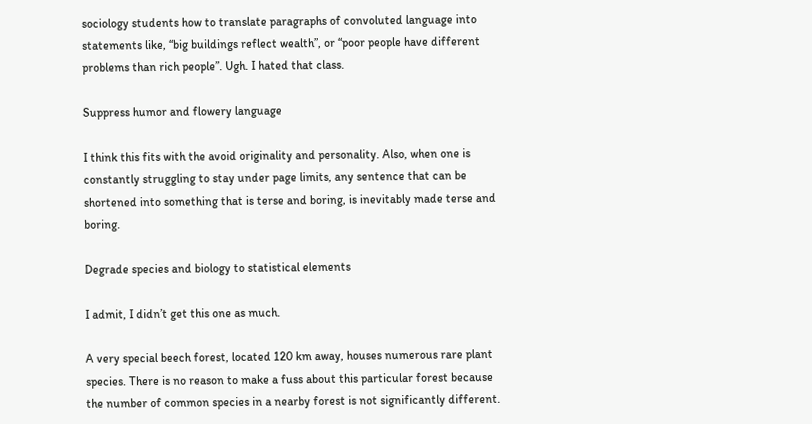sociology students how to translate paragraphs of convoluted language into statements like, “big buildings reflect wealth”, or “poor people have different problems than rich people”. Ugh. I hated that class.

Suppress humor and flowery language

I think this fits with the avoid originality and personality. Also, when one is constantly struggling to stay under page limits, any sentence that can be shortened into something that is terse and boring, is inevitably made terse and boring.

Degrade species and biology to statistical elements

I admit, I didn’t get this one as much.

A very special beech forest, located 120 km away, houses numerous rare plant species. There is no reason to make a fuss about this particular forest because the number of common species in a nearby forest is not significantly different.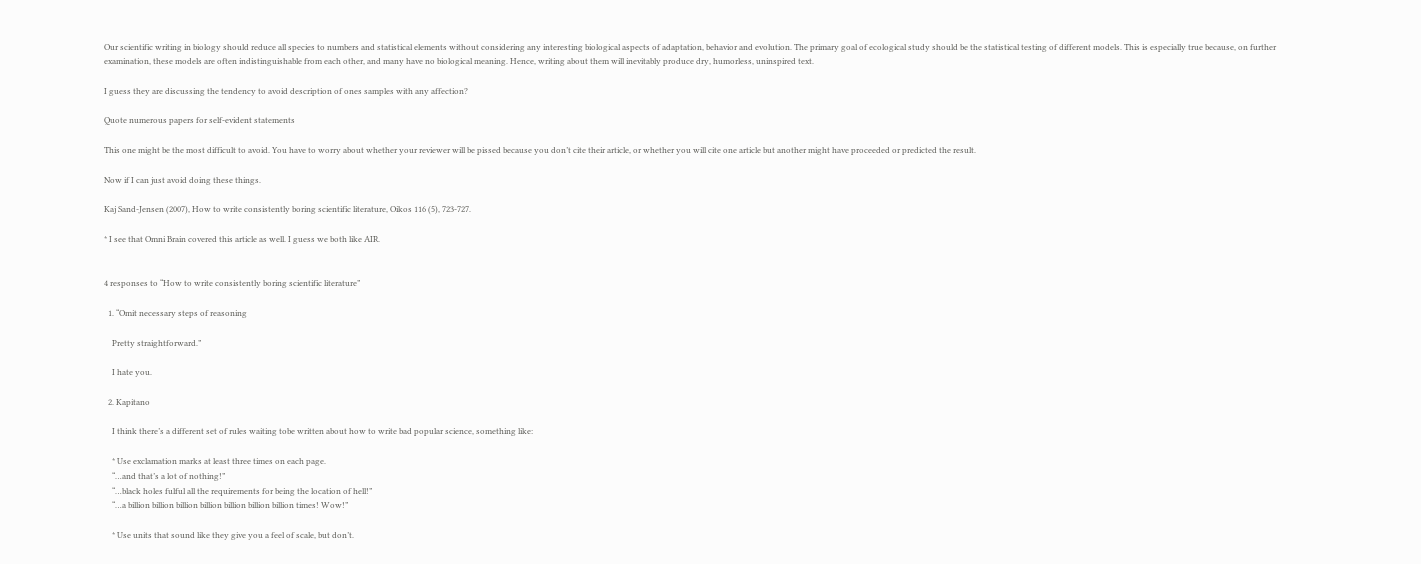Our scientific writing in biology should reduce all species to numbers and statistical elements without considering any interesting biological aspects of adaptation, behavior and evolution. The primary goal of ecological study should be the statistical testing of different models. This is especially true because, on further examination, these models are often indistinguishable from each other, and many have no biological meaning. Hence, writing about them will inevitably produce dry, humorless, uninspired text.

I guess they are discussing the tendency to avoid description of ones samples with any affection?

Quote numerous papers for self-evident statements

This one might be the most difficult to avoid. You have to worry about whether your reviewer will be pissed because you don’t cite their article, or whether you will cite one article but another might have proceeded or predicted the result.

Now if I can just avoid doing these things.

Kaj Sand-Jensen (2007), How to write consistently boring scientific literature, Oikos 116 (5), 723-727.

* I see that Omni Brain covered this article as well. I guess we both like AIR.


4 responses to “How to write consistently boring scientific literature”

  1. “Omit necessary steps of reasoning

    Pretty straightforward.”

    I hate you.

  2. Kapitano

    I think there’s a different set of rules waiting tobe written about how to write bad popular science, something like:

    * Use exclamation marks at least three times on each page.
    “…and that’s a lot of nothing!”
    “…black holes fulful all the requirements for being the location of hell!”
    “…a billion billion billion billion billion billion billion times! Wow!”

    * Use units that sound like they give you a feel of scale, but don’t.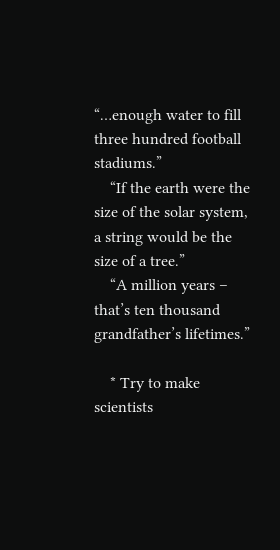“…enough water to fill three hundred football stadiums.”
    “If the earth were the size of the solar system, a string would be the size of a tree.”
    “A million years – that’s ten thousand grandfather’s lifetimes.”

    * Try to make scientists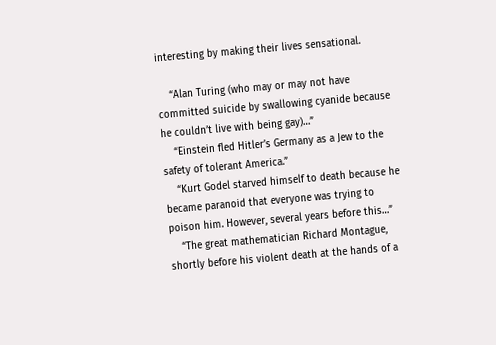interesting by making their lives sensational.

    “Alan Turing (who may or may not have committed suicide by swallowing cyanide because he couldn’t live with being gay)…”
    “Einstein fled Hitler’s Germany as a Jew to the safety of tolerant America.”
    “Kurt Godel starved himself to death because he became paranoid that everyone was trying to poison him. However, several years before this…”
    “The great mathematician Richard Montague, shortly before his violent death at the hands of a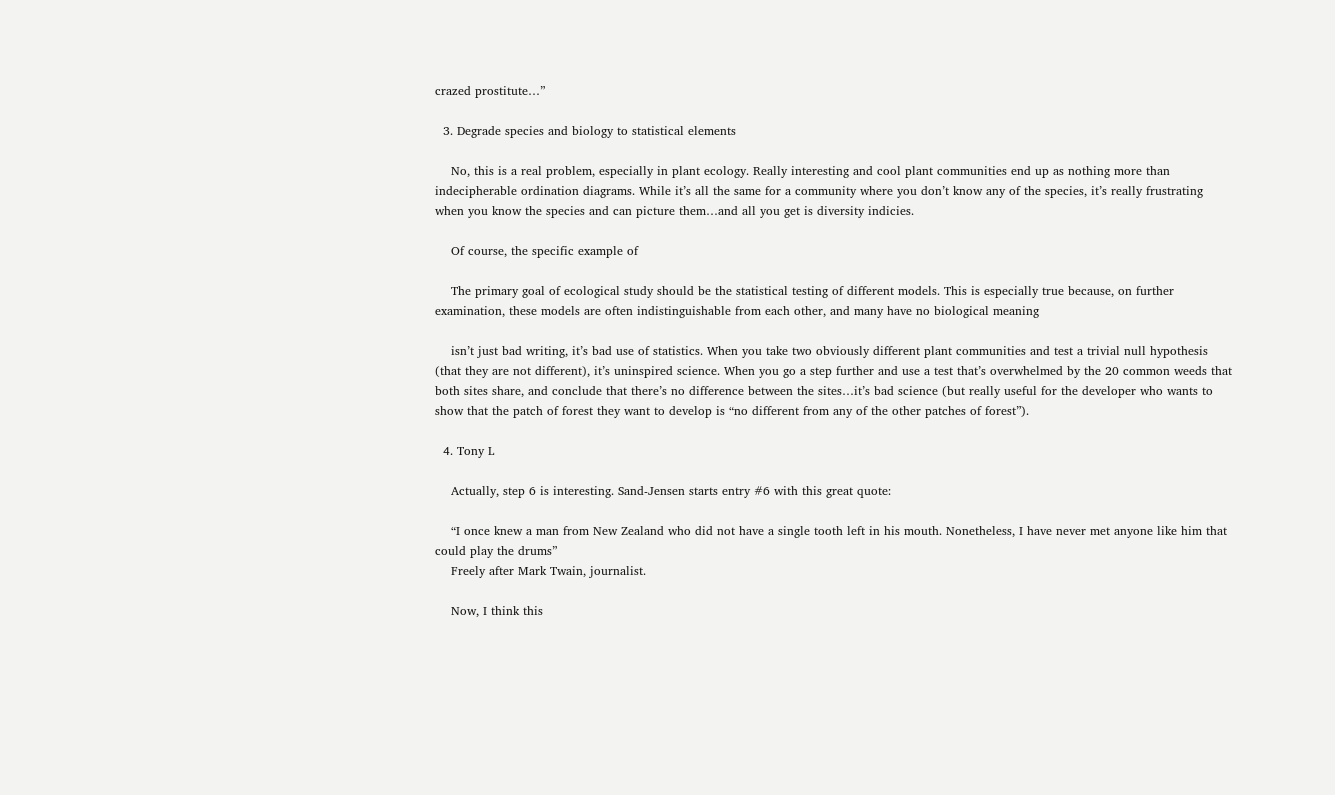crazed prostitute…”

  3. Degrade species and biology to statistical elements

    No, this is a real problem, especially in plant ecology. Really interesting and cool plant communities end up as nothing more than indecipherable ordination diagrams. While it’s all the same for a community where you don’t know any of the species, it’s really frustrating when you know the species and can picture them…and all you get is diversity indicies.

    Of course, the specific example of

    The primary goal of ecological study should be the statistical testing of different models. This is especially true because, on further examination, these models are often indistinguishable from each other, and many have no biological meaning

    isn’t just bad writing, it’s bad use of statistics. When you take two obviously different plant communities and test a trivial null hypothesis (that they are not different), it’s uninspired science. When you go a step further and use a test that’s overwhelmed by the 20 common weeds that both sites share, and conclude that there’s no difference between the sites…it’s bad science (but really useful for the developer who wants to show that the patch of forest they want to develop is “no different from any of the other patches of forest”).

  4. Tony L

    Actually, step 6 is interesting. Sand-Jensen starts entry #6 with this great quote:

    “I once knew a man from New Zealand who did not have a single tooth left in his mouth. Nonetheless, I have never met anyone like him that could play the drums”
    Freely after Mark Twain, journalist.

    Now, I think this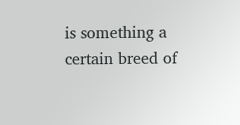is something a certain breed of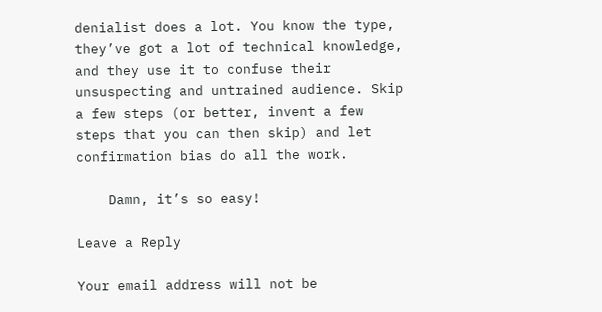denialist does a lot. You know the type, they’ve got a lot of technical knowledge, and they use it to confuse their unsuspecting and untrained audience. Skip a few steps (or better, invent a few steps that you can then skip) and let confirmation bias do all the work.

    Damn, it’s so easy!

Leave a Reply

Your email address will not be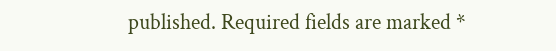published. Required fields are marked *